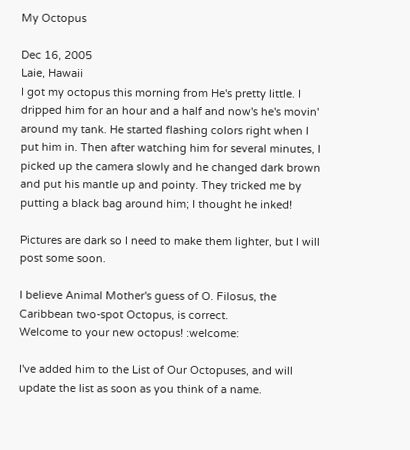My Octopus

Dec 16, 2005
Laie, Hawaii
I got my octopus this morning from He's pretty little. I dripped him for an hour and a half and now's he's movin' around my tank. He started flashing colors right when I put him in. Then after watching him for several minutes, I picked up the camera slowly and he changed dark brown and put his mantle up and pointy. They tricked me by putting a black bag around him; I thought he inked!

Pictures are dark so I need to make them lighter, but I will post some soon.

I believe Animal Mother's guess of O. Filosus, the Caribbean two-spot Octopus, is correct.
Welcome to your new octopus! :welcome:

I've added him to the List of Our Octopuses, and will update the list as soon as you think of a name.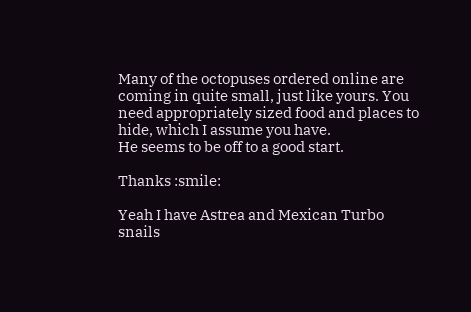Many of the octopuses ordered online are coming in quite small, just like yours. You need appropriately sized food and places to hide, which I assume you have.
He seems to be off to a good start.

Thanks :smile:

Yeah I have Astrea and Mexican Turbo snails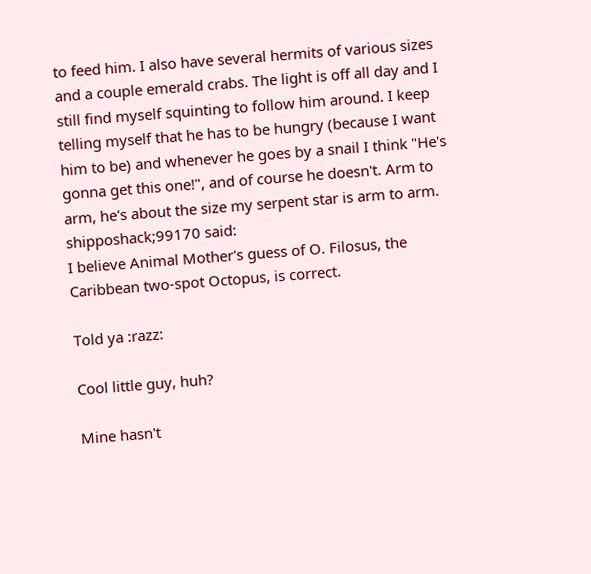to feed him. I also have several hermits of various sizes and a couple emerald crabs. The light is off all day and I still find myself squinting to follow him around. I keep telling myself that he has to be hungry (because I want him to be) and whenever he goes by a snail I think "He's gonna get this one!", and of course he doesn't. Arm to arm, he's about the size my serpent star is arm to arm.
shipposhack;99170 said:
I believe Animal Mother's guess of O. Filosus, the Caribbean two-spot Octopus, is correct.

Told ya :razz:

Cool little guy, huh?

Mine hasn't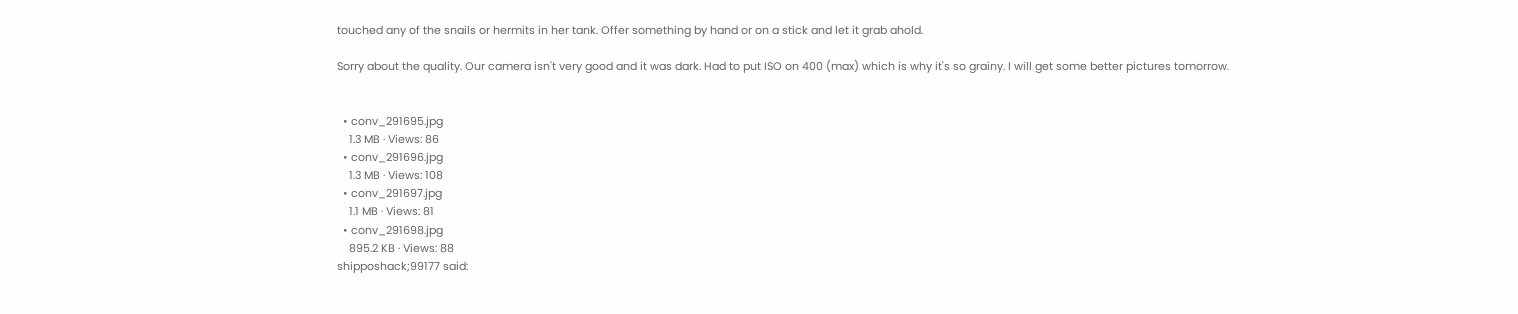touched any of the snails or hermits in her tank. Offer something by hand or on a stick and let it grab ahold.

Sorry about the quality. Our camera isn't very good and it was dark. Had to put ISO on 400 (max) which is why it's so grainy. I will get some better pictures tomorrow.


  • conv_291695.jpg
    1.3 MB · Views: 86
  • conv_291696.jpg
    1.3 MB · Views: 108
  • conv_291697.jpg
    1.1 MB · Views: 81
  • conv_291698.jpg
    895.2 KB · Views: 88
shipposhack;99177 said: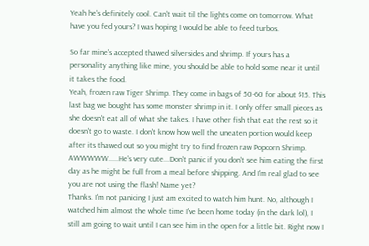Yeah he's definitely cool. Can't wait til the lights come on tomorrow. What have you fed yours? I was hoping I would be able to feed turbos.

So far mine's accepted thawed silversides and shrimp. If yours has a personality anything like mine, you should be able to hold some near it until it takes the food.
Yeah, frozen raw Tiger Shrimp. They come in bags of 50-60 for about $15. This last bag we bought has some monster shrimp in it. I only offer small pieces as she doesn't eat all of what she takes. I have other fish that eat the rest so it doesn't go to waste. I don't know how well the uneaten portion would keep after its thawed out so you might try to find frozen raw Popcorn Shrimp.
AWWWWW.....He's very cute...Don't panic if you don't see him eating the first day as he might be full from a meal before shipping. And I'm real glad to see you are not using the flash! Name yet?
Thanks. I'm not panicing I just am excited to watch him hunt. No, although I watched him almost the whole time I've been home today (in the dark lol), I still am going to wait until I can see him in the open for a little bit. Right now I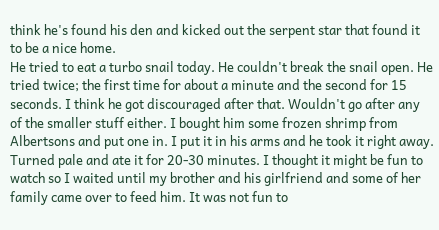think he's found his den and kicked out the serpent star that found it to be a nice home.
He tried to eat a turbo snail today. He couldn't break the snail open. He tried twice; the first time for about a minute and the second for 15 seconds. I think he got discouraged after that. Wouldn't go after any of the smaller stuff either. I bought him some frozen shrimp from Albertsons and put one in. I put it in his arms and he took it right away. Turned pale and ate it for 20-30 minutes. I thought it might be fun to watch so I waited until my brother and his girlfriend and some of her family came over to feed him. It was not fun to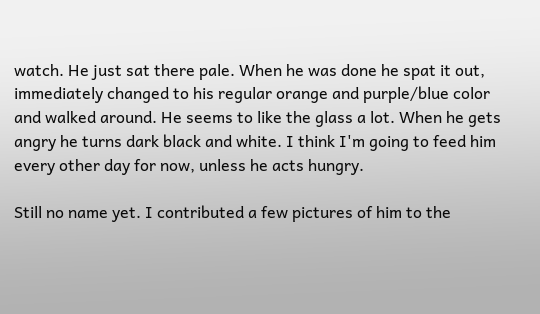watch. He just sat there pale. When he was done he spat it out, immediately changed to his regular orange and purple/blue color and walked around. He seems to like the glass a lot. When he gets angry he turns dark black and white. I think I'm going to feed him every other day for now, unless he acts hungry.

Still no name yet. I contributed a few pictures of him to the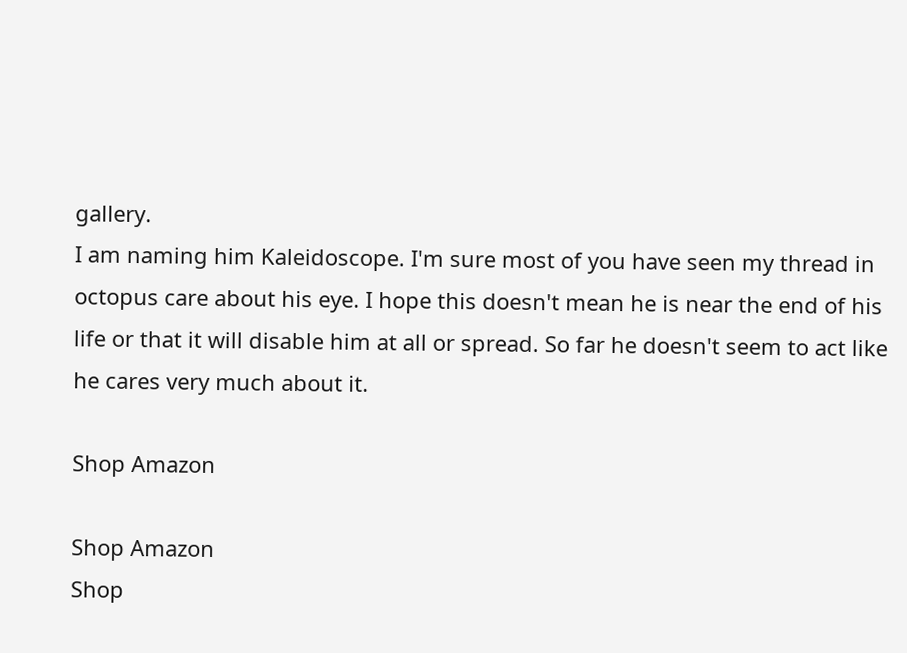gallery.
I am naming him Kaleidoscope. I'm sure most of you have seen my thread in octopus care about his eye. I hope this doesn't mean he is near the end of his life or that it will disable him at all or spread. So far he doesn't seem to act like he cares very much about it.

Shop Amazon

Shop Amazon
Shop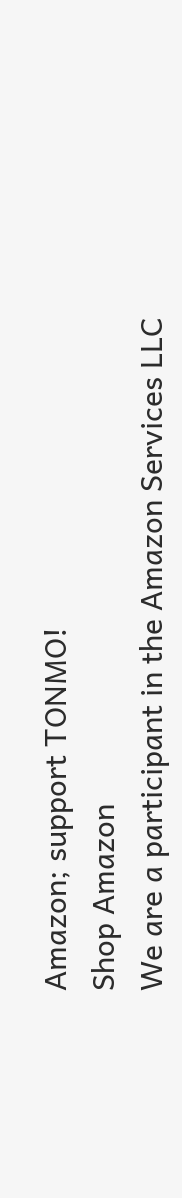Amazon; support TONMO!
Shop Amazon
We are a participant in the Amazon Services LLC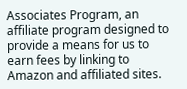Associates Program, an affiliate program designed to provide a means for us to earn fees by linking to Amazon and affiliated sites.